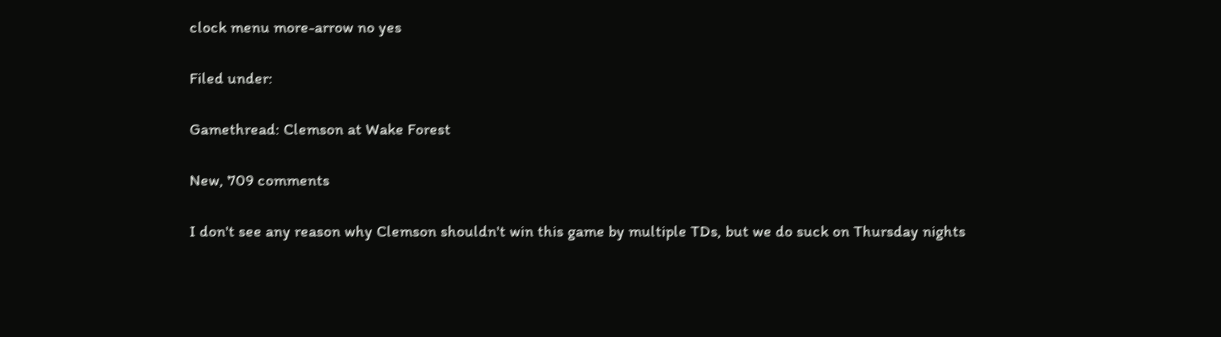clock menu more-arrow no yes

Filed under:

Gamethread: Clemson at Wake Forest

New, 709 comments

I don't see any reason why Clemson shouldn't win this game by multiple TDs, but we do suck on Thursday nights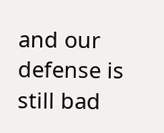and our defense is still bad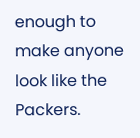enough to make anyone look like the Packers.